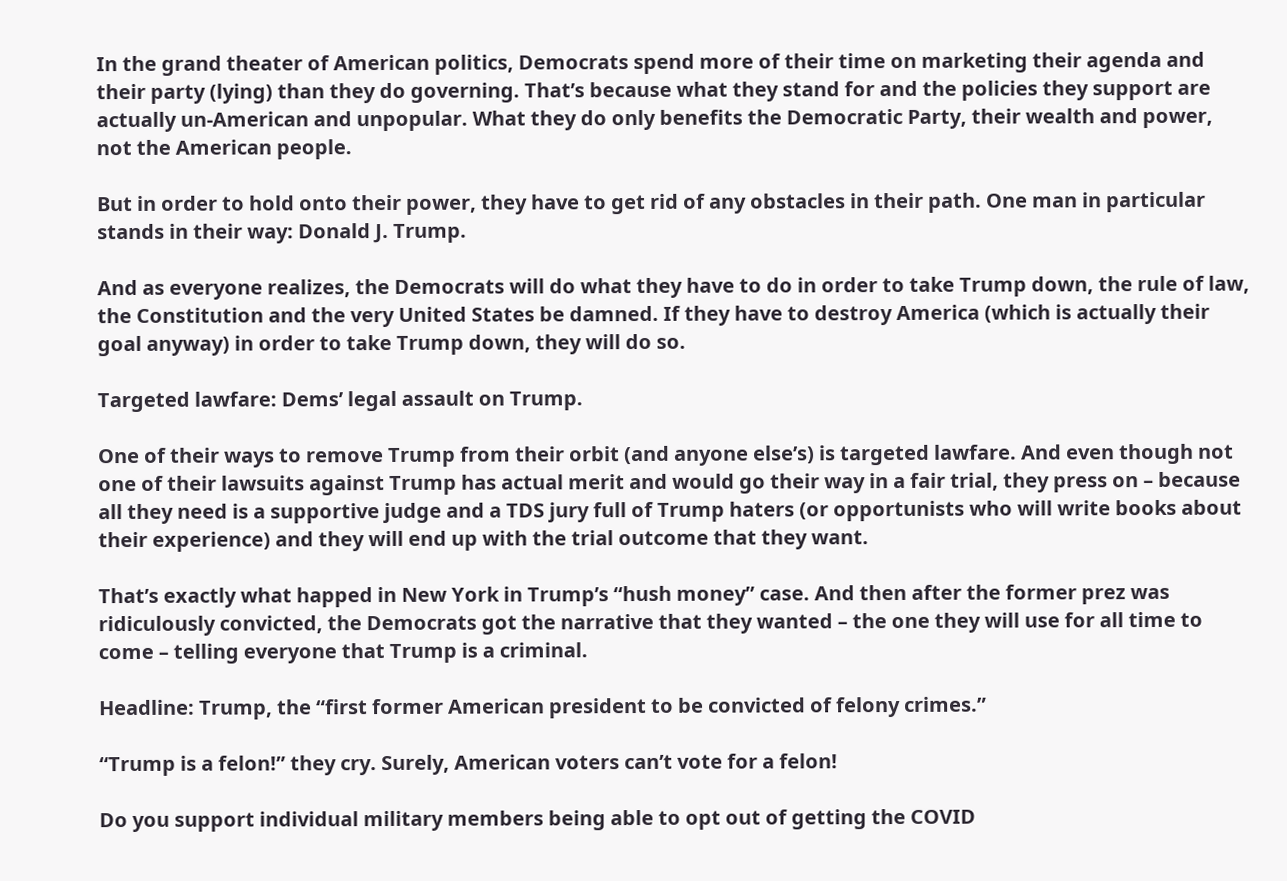In the grand theater of American politics, Democrats spend more of their time on marketing their agenda and their party (lying) than they do governing. That’s because what they stand for and the policies they support are actually un-American and unpopular. What they do only benefits the Democratic Party, their wealth and power, not the American people.

But in order to hold onto their power, they have to get rid of any obstacles in their path. One man in particular stands in their way: Donald J. Trump.

And as everyone realizes, the Democrats will do what they have to do in order to take Trump down, the rule of law, the Constitution and the very United States be damned. If they have to destroy America (which is actually their goal anyway) in order to take Trump down, they will do so.

Targeted lawfare: Dems’ legal assault on Trump.

One of their ways to remove Trump from their orbit (and anyone else’s) is targeted lawfare. And even though not one of their lawsuits against Trump has actual merit and would go their way in a fair trial, they press on – because all they need is a supportive judge and a TDS jury full of Trump haters (or opportunists who will write books about their experience) and they will end up with the trial outcome that they want.

That’s exactly what happed in New York in Trump’s “hush money” case. And then after the former prez was ridiculously convicted, the Democrats got the narrative that they wanted – the one they will use for all time to come – telling everyone that Trump is a criminal.

Headline: Trump, the “first former American president to be convicted of felony crimes.”

“Trump is a felon!” they cry. Surely, American voters can’t vote for a felon!

Do you support individual military members being able to opt out of getting the COVID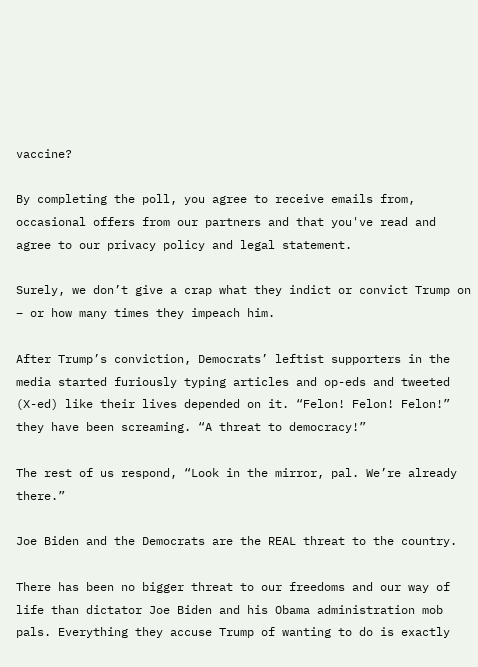vaccine?

By completing the poll, you agree to receive emails from, occasional offers from our partners and that you've read and agree to our privacy policy and legal statement.

Surely, we don’t give a crap what they indict or convict Trump on – or how many times they impeach him.

After Trump’s conviction, Democrats’ leftist supporters in the media started furiously typing articles and op-eds and tweeted (X-ed) like their lives depended on it. “Felon! Felon! Felon!” they have been screaming. “A threat to democracy!”

The rest of us respond, “Look in the mirror, pal. We’re already there.”

Joe Biden and the Democrats are the REAL threat to the country.

There has been no bigger threat to our freedoms and our way of life than dictator Joe Biden and his Obama administration mob pals. Everything they accuse Trump of wanting to do is exactly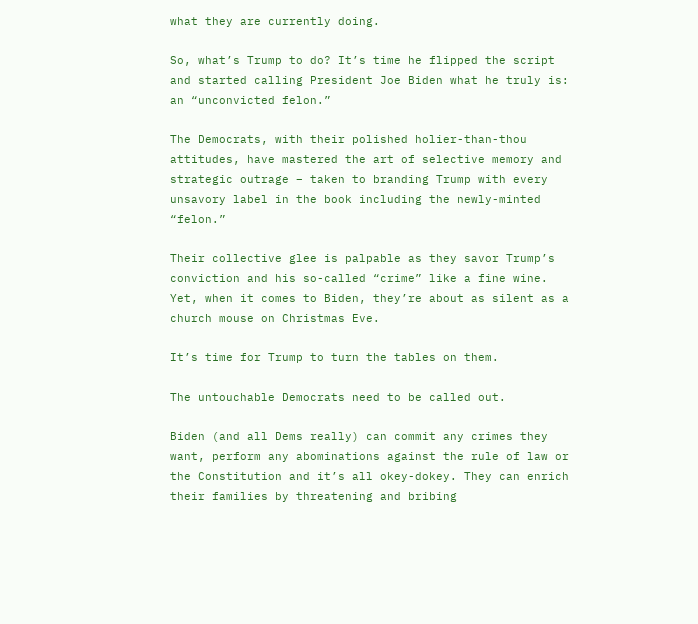what they are currently doing.

So, what’s Trump to do? It’s time he flipped the script and started calling President Joe Biden what he truly is: an “unconvicted felon.”

The Democrats, with their polished holier-than-thou attitudes, have mastered the art of selective memory and strategic outrage – taken to branding Trump with every unsavory label in the book including the newly-minted “felon.”

Their collective glee is palpable as they savor Trump’s conviction and his so-called “crime” like a fine wine. Yet, when it comes to Biden, they’re about as silent as a church mouse on Christmas Eve.

It’s time for Trump to turn the tables on them.

The untouchable Democrats need to be called out.

Biden (and all Dems really) can commit any crimes they want, perform any abominations against the rule of law or the Constitution and it’s all okey-dokey. They can enrich their families by threatening and bribing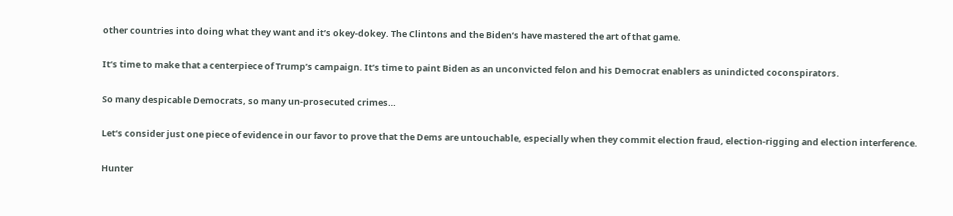other countries into doing what they want and it’s okey-dokey. The Clintons and the Biden’s have mastered the art of that game.

It’s time to make that a centerpiece of Trump’s campaign. It’s time to paint Biden as an unconvicted felon and his Democrat enablers as unindicted coconspirators.

So many despicable Democrats, so many un-prosecuted crimes…

Let’s consider just one piece of evidence in our favor to prove that the Dems are untouchable, especially when they commit election fraud, election-rigging and election interference.

Hunter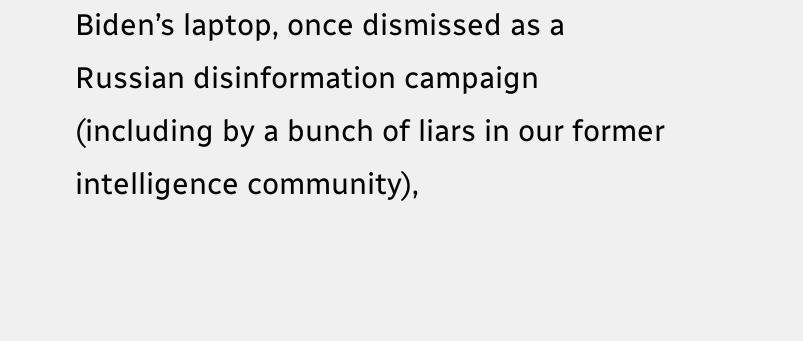Biden’s laptop, once dismissed as a Russian disinformation campaign (including by a bunch of liars in our former intelligence community),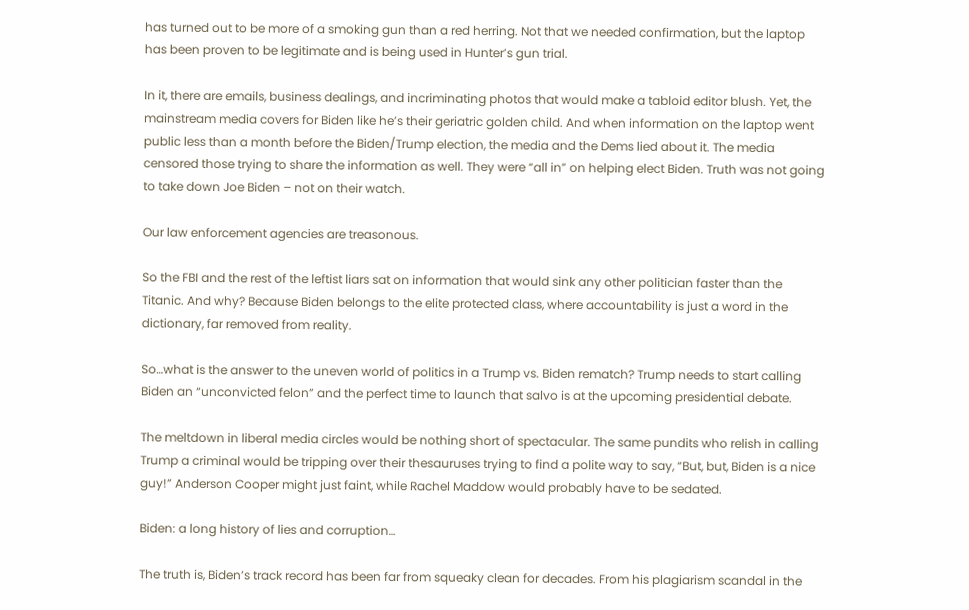has turned out to be more of a smoking gun than a red herring. Not that we needed confirmation, but the laptop has been proven to be legitimate and is being used in Hunter’s gun trial.

In it, there are emails, business dealings, and incriminating photos that would make a tabloid editor blush. Yet, the mainstream media covers for Biden like he’s their geriatric golden child. And when information on the laptop went public less than a month before the Biden/Trump election, the media and the Dems lied about it. The media censored those trying to share the information as well. They were “all in” on helping elect Biden. Truth was not going to take down Joe Biden – not on their watch.

Our law enforcement agencies are treasonous.

So the FBI and the rest of the leftist liars sat on information that would sink any other politician faster than the Titanic. And why? Because Biden belongs to the elite protected class, where accountability is just a word in the dictionary, far removed from reality.

So…what is the answer to the uneven world of politics in a Trump vs. Biden rematch? Trump needs to start calling Biden an “unconvicted felon” and the perfect time to launch that salvo is at the upcoming presidential debate.

The meltdown in liberal media circles would be nothing short of spectacular. The same pundits who relish in calling Trump a criminal would be tripping over their thesauruses trying to find a polite way to say, “But, but, Biden is a nice guy!” Anderson Cooper might just faint, while Rachel Maddow would probably have to be sedated.

Biden: a long history of lies and corruption…

The truth is, Biden’s track record has been far from squeaky clean for decades. From his plagiarism scandal in the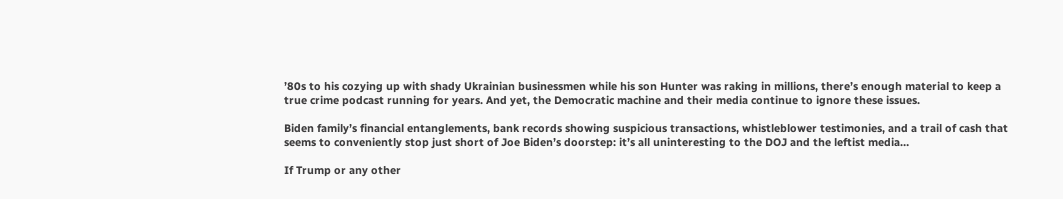’80s to his cozying up with shady Ukrainian businessmen while his son Hunter was raking in millions, there’s enough material to keep a true crime podcast running for years. And yet, the Democratic machine and their media continue to ignore these issues.

Biden family’s financial entanglements, bank records showing suspicious transactions, whistleblower testimonies, and a trail of cash that seems to conveniently stop just short of Joe Biden’s doorstep: it’s all uninteresting to the DOJ and the leftist media…

If Trump or any other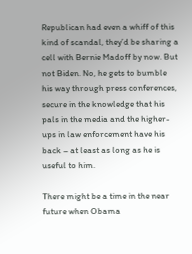Republican had even a whiff of this kind of scandal, they’d be sharing a cell with Bernie Madoff by now. But not Biden. No, he gets to bumble his way through press conferences, secure in the knowledge that his pals in the media and the higher-ups in law enforcement have his back – at least as long as he is useful to him.

There might be a time in the near future when Obama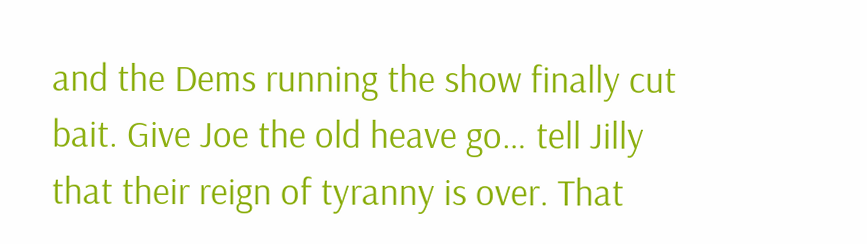and the Dems running the show finally cut bait. Give Joe the old heave go… tell Jilly that their reign of tyranny is over. That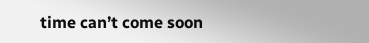time can’t come soon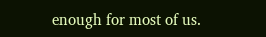enough for most of us.